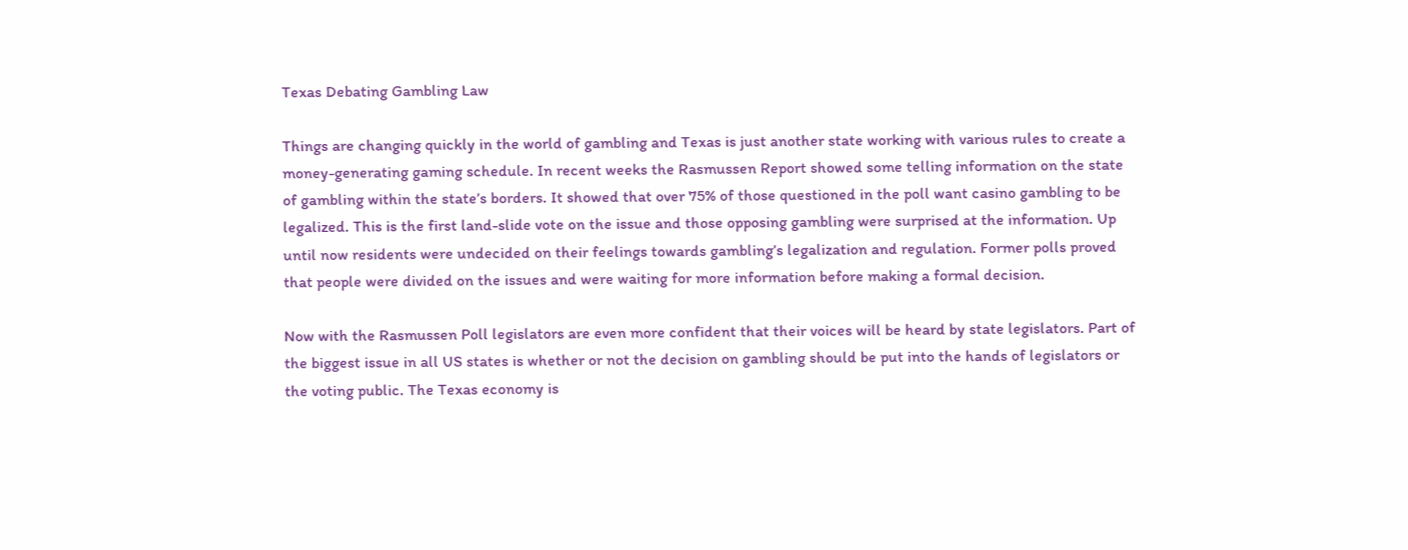Texas Debating Gambling Law

Things are changing quickly in the world of gambling and Texas is just another state working with various rules to create a money-generating gaming schedule. In recent weeks the Rasmussen Report showed some telling information on the state of gambling within the state’s borders. It showed that over 75% of those questioned in the poll want casino gambling to be legalized. This is the first land-slide vote on the issue and those opposing gambling were surprised at the information. Up until now residents were undecided on their feelings towards gambling’s legalization and regulation. Former polls proved that people were divided on the issues and were waiting for more information before making a formal decision.

Now with the Rasmussen Poll legislators are even more confident that their voices will be heard by state legislators. Part of the biggest issue in all US states is whether or not the decision on gambling should be put into the hands of legislators or the voting public. The Texas economy is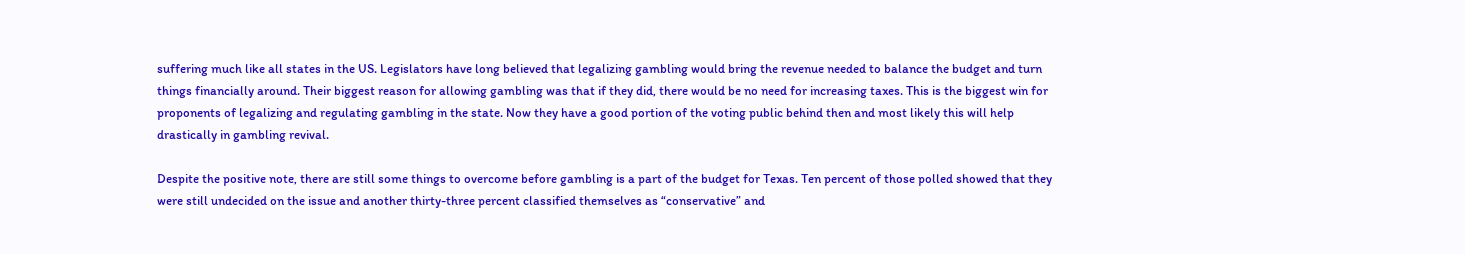suffering much like all states in the US. Legislators have long believed that legalizing gambling would bring the revenue needed to balance the budget and turn things financially around. Their biggest reason for allowing gambling was that if they did, there would be no need for increasing taxes. This is the biggest win for proponents of legalizing and regulating gambling in the state. Now they have a good portion of the voting public behind then and most likely this will help drastically in gambling revival.

Despite the positive note, there are still some things to overcome before gambling is a part of the budget for Texas. Ten percent of those polled showed that they were still undecided on the issue and another thirty-three percent classified themselves as “conservative” and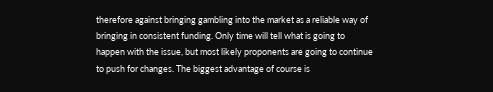therefore against bringing gambling into the market as a reliable way of bringing in consistent funding. Only time will tell what is going to happen with the issue, but most likely proponents are going to continue to push for changes. The biggest advantage of course is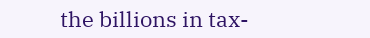the billions in tax-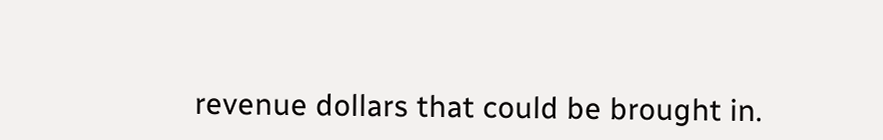revenue dollars that could be brought in.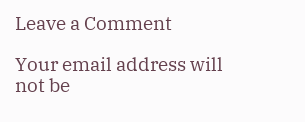Leave a Comment

Your email address will not be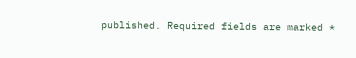published. Required fields are marked *